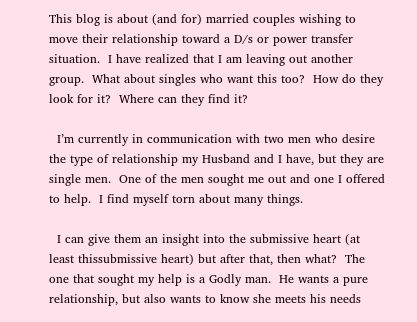This blog is about (and for) married couples wishing to move their relationship toward a D/s or power transfer situation.  I have realized that I am leaving out another group.  What about singles who want this too?  How do they look for it?  Where can they find it?

  I’m currently in communication with two men who desire the type of relationship my Husband and I have, but they are single men.  One of the men sought me out and one I offered to help.  I find myself torn about many things.

  I can give them an insight into the submissive heart (at least thissubmissive heart) but after that, then what?  The one that sought my help is a Godly man.  He wants a pure relationship, but also wants to know she meets his needs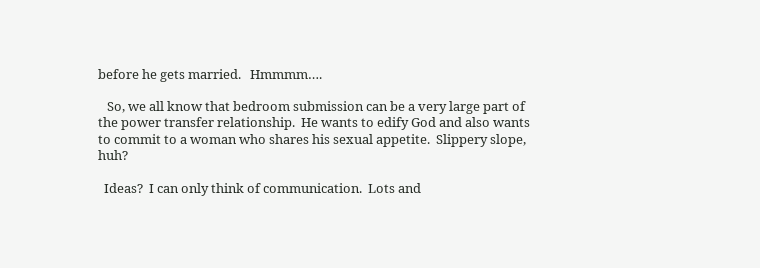before he gets married.   Hmmmm….

   So, we all know that bedroom submission can be a very large part of the power transfer relationship.  He wants to edify God and also wants to commit to a woman who shares his sexual appetite.  Slippery slope, huh?

  Ideas?  I can only think of communication.  Lots and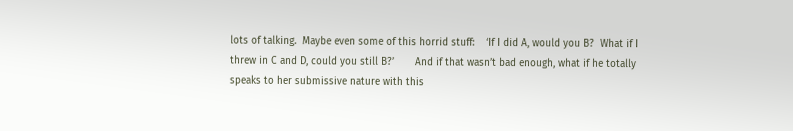lots of talking.  Maybe even some of this horrid stuff:    ‘If I did A, would you B?  What if I threw in C and D, could you still B?’       And if that wasn’t bad enough, what if he totally speaks to her submissive nature with this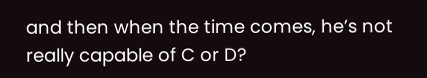and then when the time comes, he’s not really capable of C or D?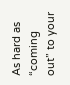As hard as “coming out” to your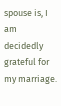spouse is, I am decidedly grateful for my marriage.